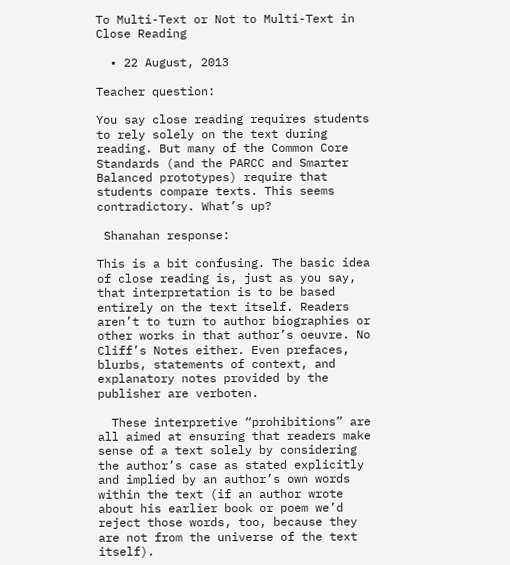To Multi-Text or Not to Multi-Text in Close Reading

  • 22 August, 2013

Teacher question:

You say close reading requires students to rely solely on the text during reading. But many of the Common Core Standards (and the PARCC and Smarter Balanced prototypes) require that students compare texts. This seems contradictory. What’s up?

 Shanahan response:

This is a bit confusing. The basic idea of close reading is, just as you say, that interpretation is to be based entirely on the text itself. Readers aren’t to turn to author biographies or other works in that author’s oeuvre. No Cliff’s Notes either. Even prefaces, blurbs, statements of context, and explanatory notes provided by the publisher are verboten.

  These interpretive “prohibitions” are all aimed at ensuring that readers make sense of a text solely by considering the author’s case as stated explicitly and implied by an author’s own words within the text (if an author wrote about his earlier book or poem we’d reject those words, too, because they are not from the universe of the text itself).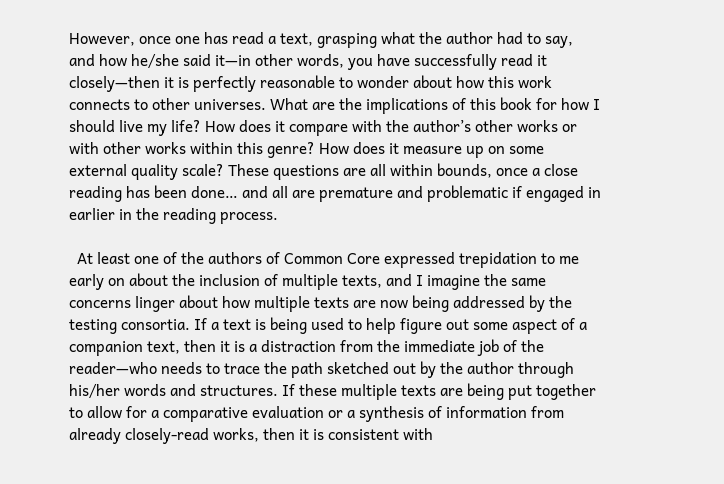However, once one has read a text, grasping what the author had to say, and how he/she said it—in other words, you have successfully read it closely—then it is perfectly reasonable to wonder about how this work connects to other universes. What are the implications of this book for how I should live my life? How does it compare with the author’s other works or with other works within this genre? How does it measure up on some external quality scale? These questions are all within bounds, once a close reading has been done… and all are premature and problematic if engaged in earlier in the reading process.

  At least one of the authors of Common Core expressed trepidation to me early on about the inclusion of multiple texts, and I imagine the same concerns linger about how multiple texts are now being addressed by the testing consortia. If a text is being used to help figure out some aspect of a companion text, then it is a distraction from the immediate job of the reader—who needs to trace the path sketched out by the author through his/her words and structures. If these multiple texts are being put together to allow for a comparative evaluation or a synthesis of information from already closely-read works, then it is consistent with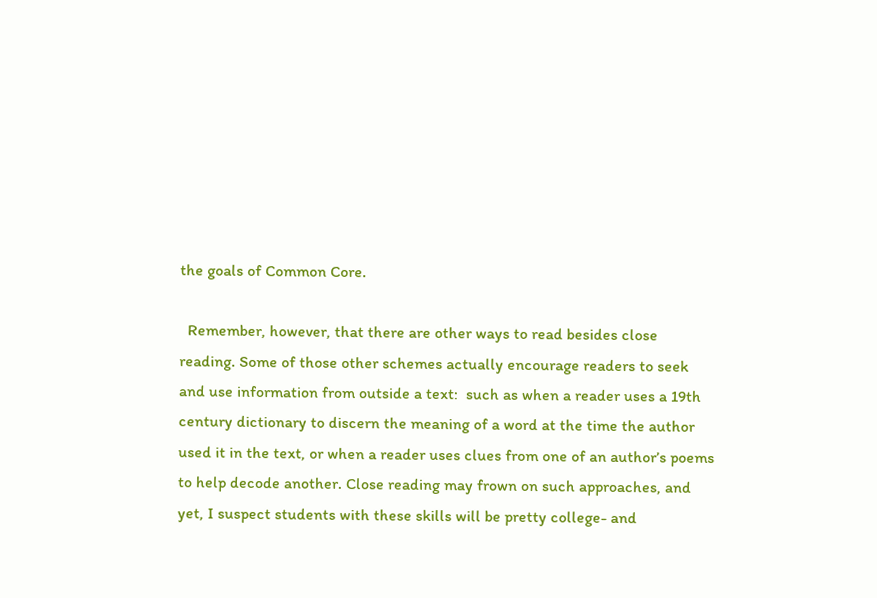the goals of Common Core.

  Remember, however, that there are other ways to read besides close reading. Some of those other schemes actually encourage readers to seek and use information from outside a text:  such as when a reader uses a 19th century dictionary to discern the meaning of a word at the time the author used it in the text, or when a reader uses clues from one of an author’s poems to help decode another. Close reading may frown on such approaches, and yet, I suspect students with these skills will be pretty college- and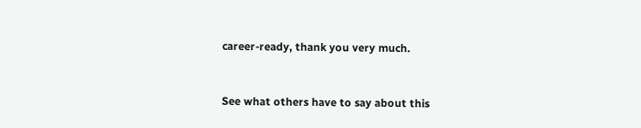career-ready, thank you very much.


See what others have to say about this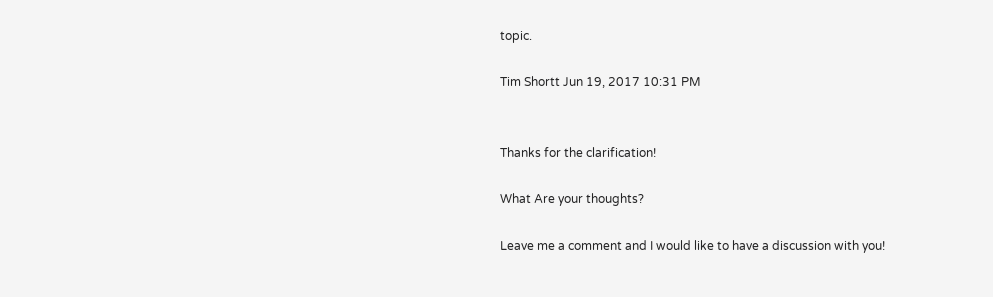topic.

Tim Shortt Jun 19, 2017 10:31 PM


Thanks for the clarification!

What Are your thoughts?

Leave me a comment and I would like to have a discussion with you!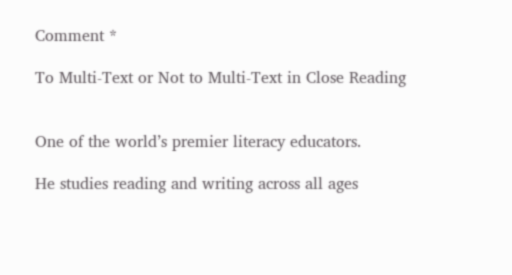Comment *

To Multi-Text or Not to Multi-Text in Close Reading


One of the world’s premier literacy educators.

He studies reading and writing across all ages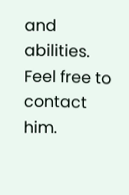and abilities. Feel free to contact him.